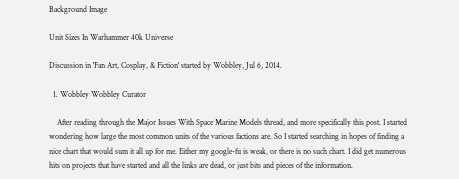Background Image

Unit Sizes In Warhammer 40k Universe

Discussion in 'Fan Art, Cosplay, & Fiction' started by Wobbley, Jul 6, 2014.

  1. Wobbley Wobbley Curator

    After reading through the Major Issues With Space Marine Models thread, and more specifically this post. I started wondering how large the most common units of the various factions are. So I started searching in hopes of finding a nice chart that would sum it all up for me. Either my google-fu is weak, or there is no such chart. I did get numerous hits on projects that have started and all the links are dead, or just bits and pieces of the information.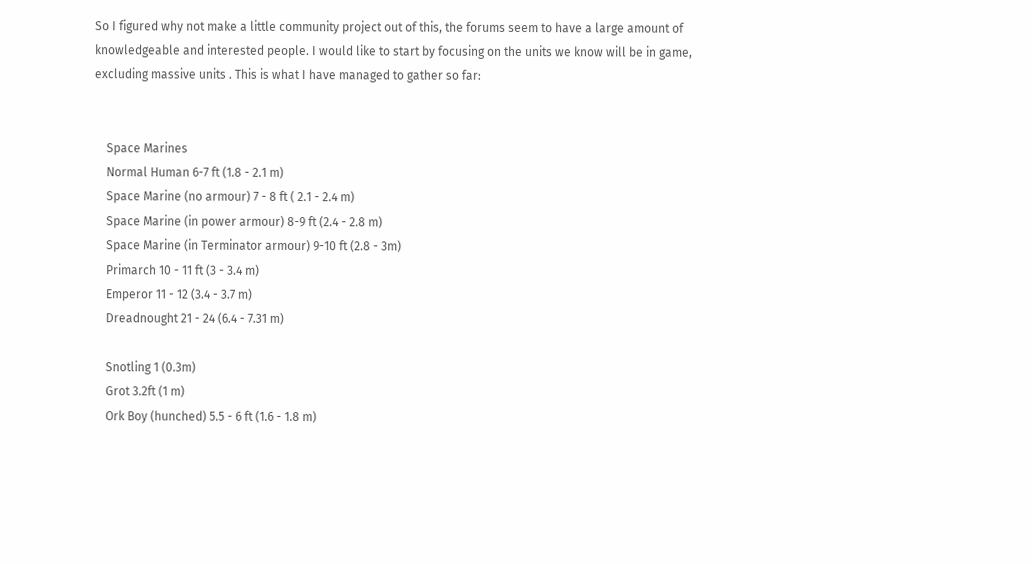So I figured why not make a little community project out of this, the forums seem to have a large amount of knowledgeable and interested people. I would like to start by focusing on the units we know will be in game, excluding massive units . This is what I have managed to gather so far:


    Space Marines
    Normal Human 6-7 ft (1.8 - 2.1 m)
    Space Marine (no armour) 7 - 8 ft ( 2.1 - 2.4 m)
    Space Marine (in power armour) 8-9 ft (2.4 - 2.8 m)
    Space Marine (in Terminator armour) 9-10 ft (2.8 - 3m)
    Primarch 10 - 11 ft (3 - 3.4 m)
    Emperor 11 - 12 (3.4 - 3.7 m)
    Dreadnought 21 - 24 (6.4 - 7.31 m)

    Snotling 1 (0.3m)
    Grot 3.2ft (1 m)
    Ork Boy (hunched) 5.5 - 6 ft (1.6 - 1.8 m)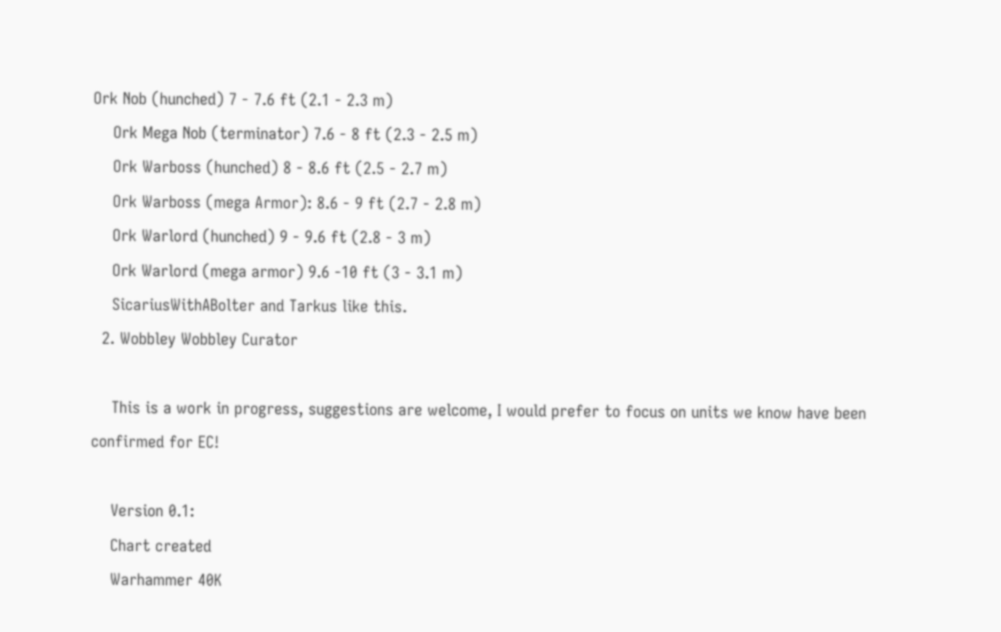Ork Nob (hunched) 7 - 7.6 ft (2.1 - 2.3 m)
    Ork Mega Nob (terminator) 7.6 - 8 ft (2.3 - 2.5 m)
    Ork Warboss (hunched) 8 - 8.6 ft (2.5 - 2.7 m)
    Ork Warboss (mega Armor): 8.6 - 9 ft (2.7 - 2.8 m)
    Ork Warlord (hunched) 9 - 9.6 ft (2.8 - 3 m)
    Ork Warlord (mega armor) 9.6 -10 ft (3 - 3.1 m)
    SicariusWithABolter and Tarkus like this.
  2. Wobbley Wobbley Curator

    This is a work in progress, suggestions are welcome, I would prefer to focus on units we know have been confirmed for EC!

    Version 0.1:
    Chart created
    Warhammer 40K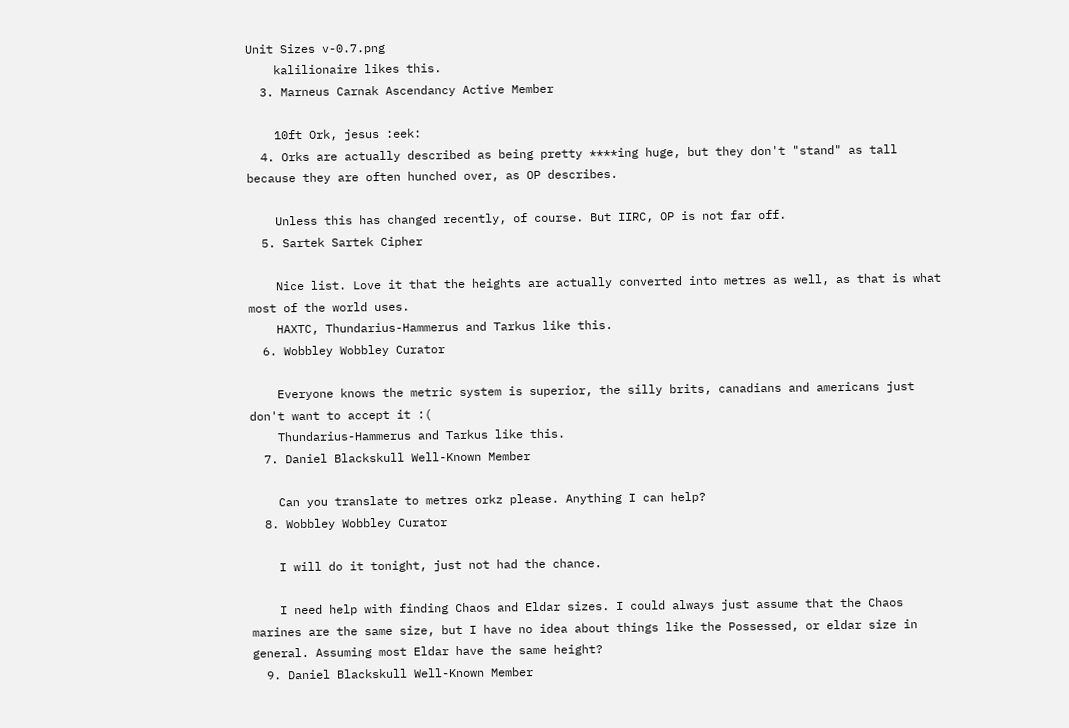Unit Sizes v-0.7.png
    kalilionaire likes this.
  3. Marneus Carnak Ascendancy Active Member

    10ft Ork, jesus :eek:
  4. Orks are actually described as being pretty ****ing huge, but they don't "stand" as tall because they are often hunched over, as OP describes.

    Unless this has changed recently, of course. But IIRC, OP is not far off.
  5. Sartek Sartek Cipher

    Nice list. Love it that the heights are actually converted into metres as well, as that is what most of the world uses.
    HAXTC, Thundarius-Hammerus and Tarkus like this.
  6. Wobbley Wobbley Curator

    Everyone knows the metric system is superior, the silly brits, canadians and americans just don't want to accept it :(
    Thundarius-Hammerus and Tarkus like this.
  7. Daniel Blackskull Well-Known Member

    Can you translate to metres orkz please. Anything I can help?
  8. Wobbley Wobbley Curator

    I will do it tonight, just not had the chance.

    I need help with finding Chaos and Eldar sizes. I could always just assume that the Chaos marines are the same size, but I have no idea about things like the Possessed, or eldar size in general. Assuming most Eldar have the same height?
  9. Daniel Blackskull Well-Known Member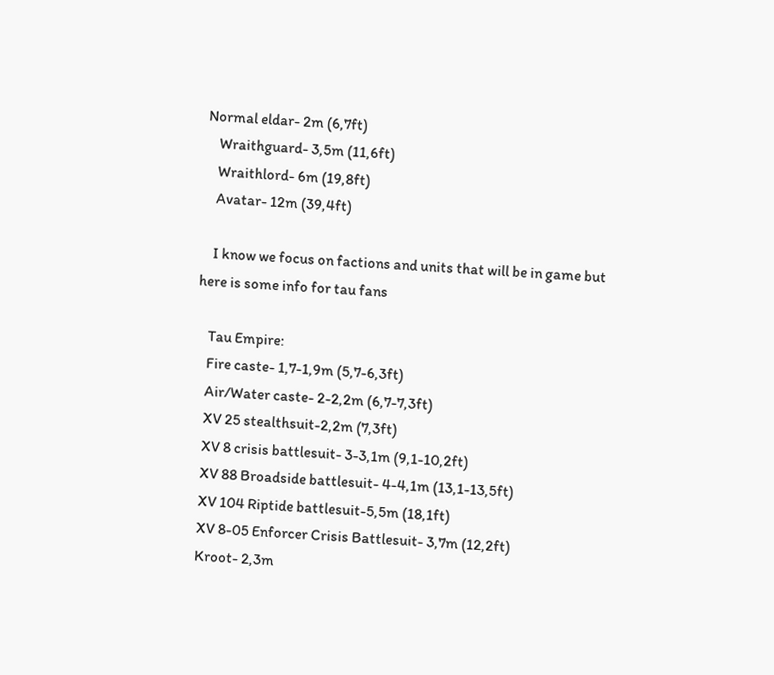Normal eldar- 2m (6,7ft)
    Wraithguard- 3,5m (11,6ft)
    Wraithlord- 6m (19,8ft)
    Avatar- 12m (39,4ft)

    I know we focus on factions and units that will be in game but here is some info for tau fans

    Tau Empire:
    Fire caste- 1,7-1,9m (5,7-6,3ft)
    Air/Water caste- 2-2,2m (6,7-7,3ft)
    XV 25 stealthsuit-2,2m (7,3ft)
    XV 8 crisis battlesuit- 3-3,1m (9,1-10,2ft)
    XV 88 Broadside battlesuit- 4-4,1m (13,1-13,5ft)
    XV 104 Riptide battlesuit-5,5m (18,1ft)
    XV 8-05 Enforcer Crisis Battlesuit- 3,7m (12,2ft)
    Kroot- 2,3m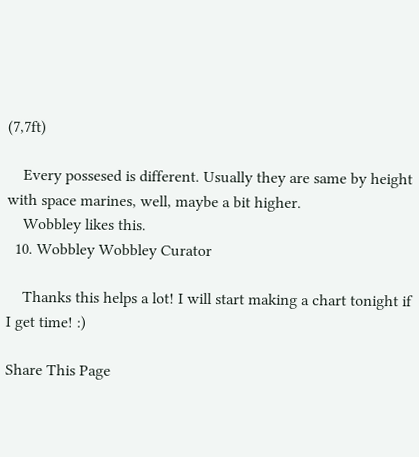(7,7ft)

    Every possesed is different. Usually they are same by height with space marines, well, maybe a bit higher.
    Wobbley likes this.
  10. Wobbley Wobbley Curator

    Thanks this helps a lot! I will start making a chart tonight if I get time! :)

Share This Page